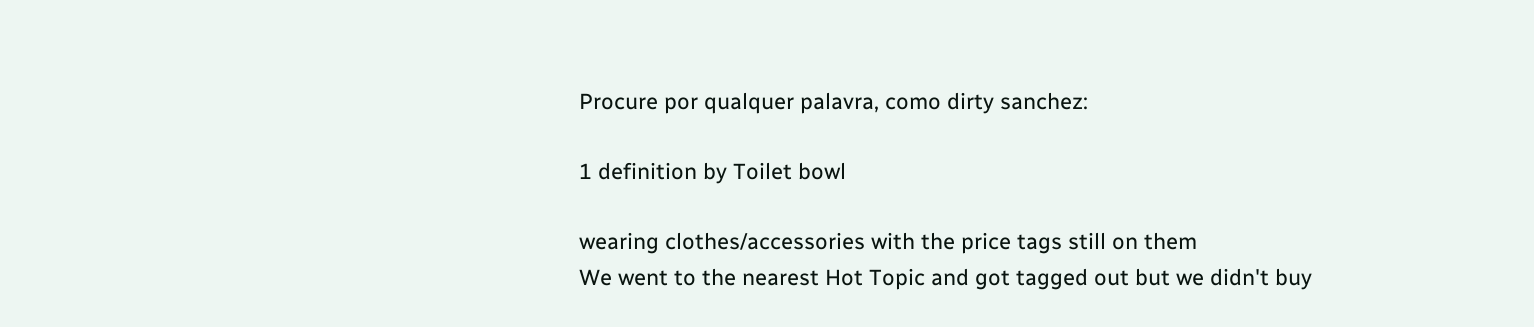Procure por qualquer palavra, como dirty sanchez:

1 definition by Toilet bowl

wearing clothes/accessories with the price tags still on them
We went to the nearest Hot Topic and got tagged out but we didn't buy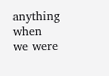anything when we were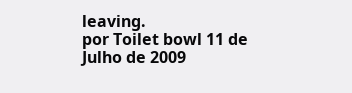leaving.
por Toilet bowl 11 de Julho de 2009